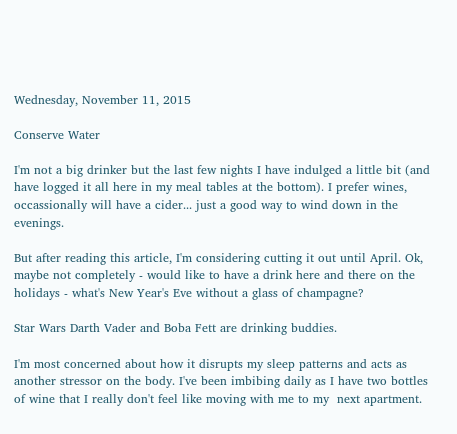Wednesday, November 11, 2015

Conserve Water

I'm not a big drinker but the last few nights I have indulged a little bit (and have logged it all here in my meal tables at the bottom). I prefer wines, occassionally will have a cider... just a good way to wind down in the evenings.

But after reading this article, I'm considering cutting it out until April. Ok, maybe not completely - would like to have a drink here and there on the holidays - what's New Year's Eve without a glass of champagne?

Star Wars Darth Vader and Boba Fett are drinking buddies.

I'm most concerned about how it disrupts my sleep patterns and acts as another stressor on the body. I've been imbibing daily as I have two bottles of wine that I really don't feel like moving with me to my  next apartment.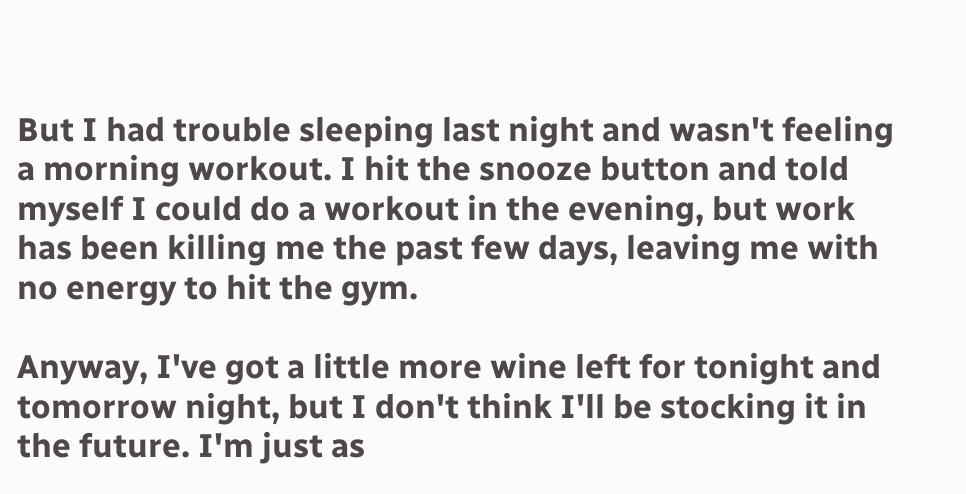But I had trouble sleeping last night and wasn't feeling a morning workout. I hit the snooze button and told myself I could do a workout in the evening, but work has been killing me the past few days, leaving me with no energy to hit the gym.

Anyway, I've got a little more wine left for tonight and tomorrow night, but I don't think I'll be stocking it in the future. I'm just as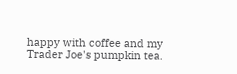happy with coffee and my Trader Joe's pumpkin tea.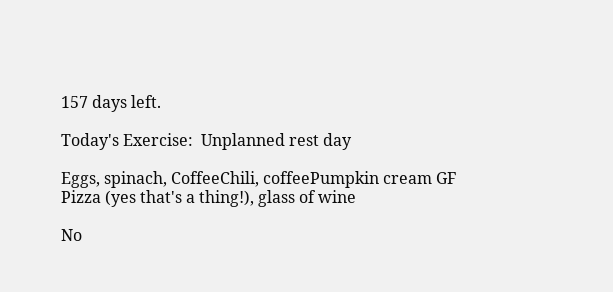157 days left.

Today's Exercise:  Unplanned rest day

Eggs, spinach, CoffeeChili, coffeePumpkin cream GF Pizza (yes that's a thing!), glass of wine

No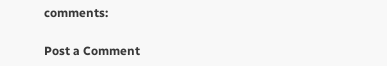comments:

Post a Comment